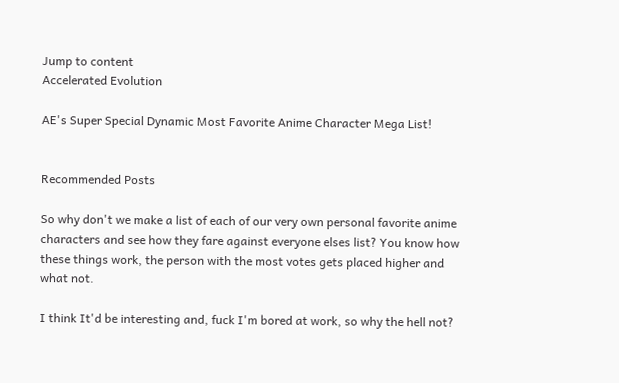Jump to content
Accelerated Evolution

AE's Super Special Dynamic Most Favorite Anime Character Mega List!


Recommended Posts

So why don't we make a list of each of our very own personal favorite anime characters and see how they fare against everyone elses list? You know how these things work, the person with the most votes gets placed higher and what not.

I think It'd be interesting and, fuck I'm bored at work, so why the hell not?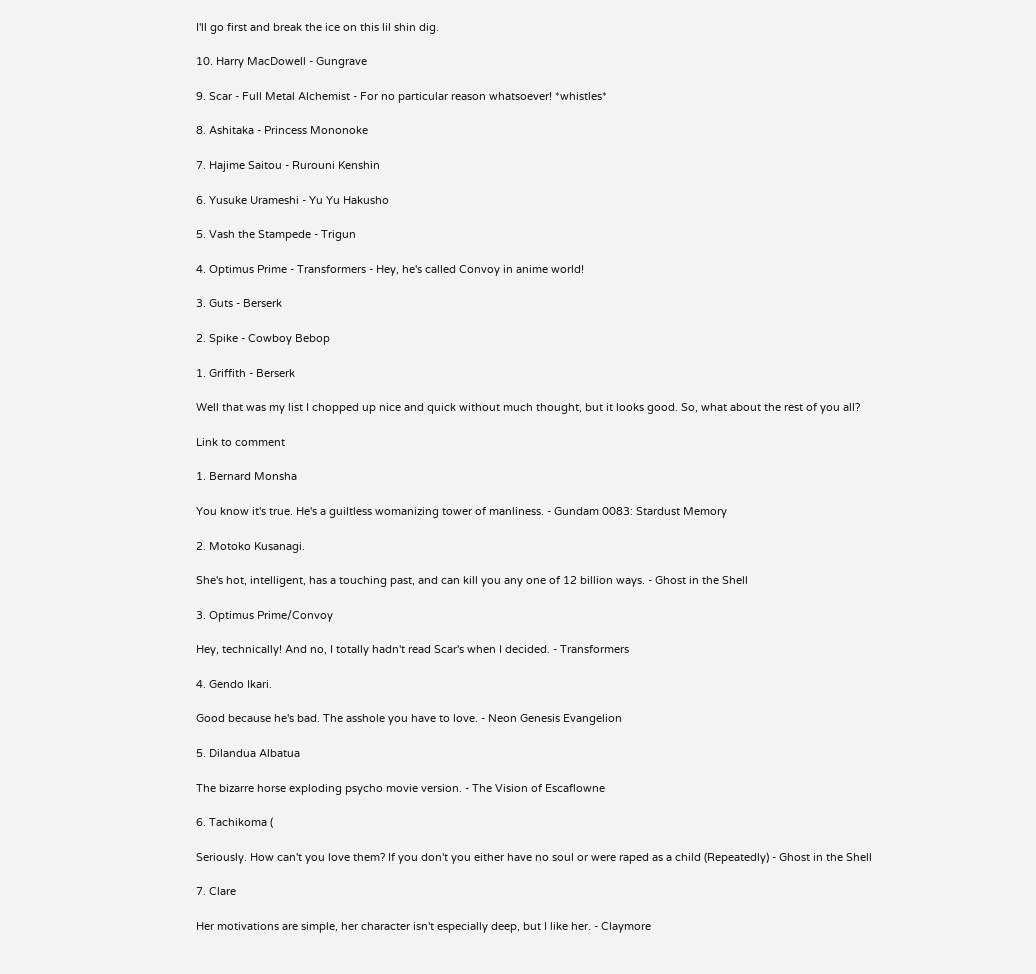I'll go first and break the ice on this lil shin dig.

10. Harry MacDowell - Gungrave

9. Scar - Full Metal Alchemist - For no particular reason whatsoever! *whistles*

8. Ashitaka - Princess Mononoke

7. Hajime Saitou - Rurouni Kenshin

6. Yusuke Urameshi - Yu Yu Hakusho

5. Vash the Stampede - Trigun

4. Optimus Prime - Transformers - Hey, he's called Convoy in anime world!

3. Guts - Berserk

2. Spike - Cowboy Bebop

1. Griffith - Berserk

Well that was my list I chopped up nice and quick without much thought, but it looks good. So, what about the rest of you all?

Link to comment

1. Bernard Monsha

You know it's true. He's a guiltless womanizing tower of manliness. - Gundam 0083: Stardust Memory

2. Motoko Kusanagi.

She's hot, intelligent, has a touching past, and can kill you any one of 12 billion ways. - Ghost in the Shell

3. Optimus Prime/Convoy

Hey, technically! And no, I totally hadn't read Scar's when I decided. - Transformers

4. Gendo Ikari.

Good because he's bad. The asshole you have to love. - Neon Genesis Evangelion

5. Dilandua Albatua

The bizarre horse exploding psycho movie version. - The Vision of Escaflowne

6. Tachikoma (

Seriously. How can't you love them? If you don't you either have no soul or were raped as a child (Repeatedly) - Ghost in the Shell

7. Clare

Her motivations are simple, her character isn't especially deep, but I like her. - Claymore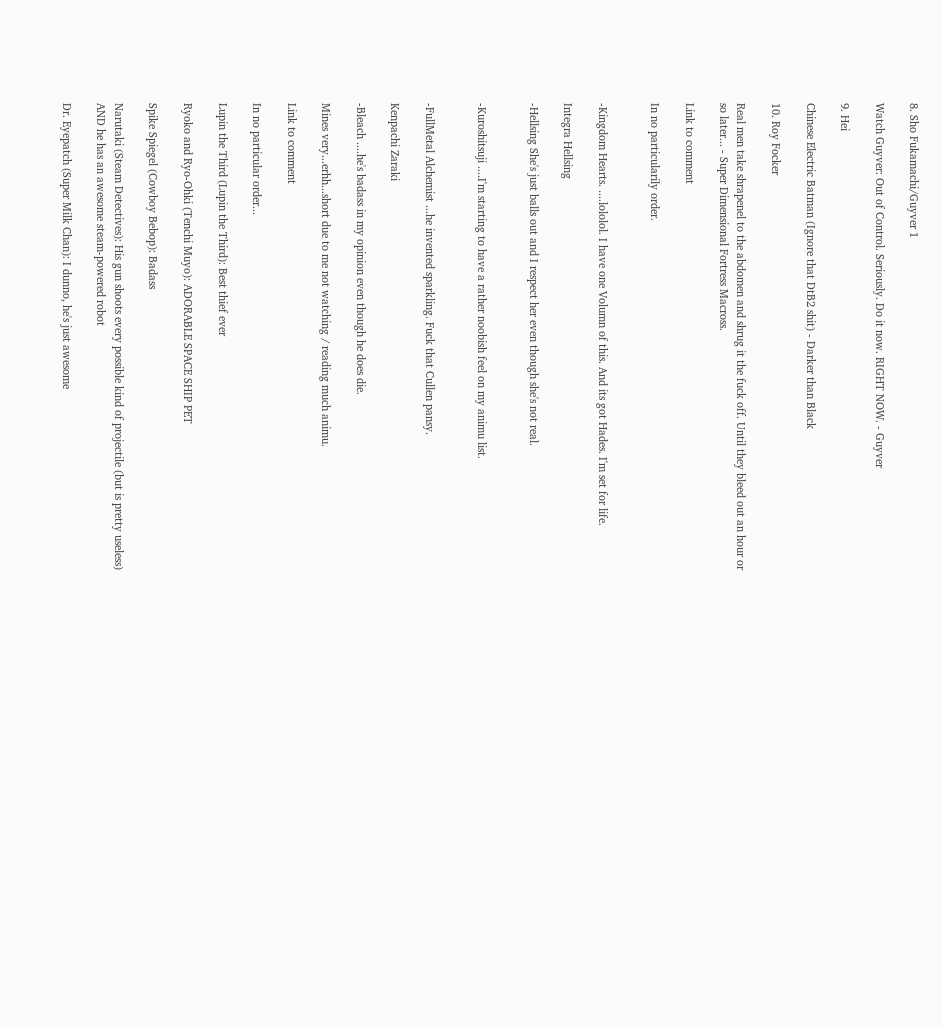8. Sho Fukamachi/Guyver 1

Watch Guyver: Out of Control. Seriously. Do it now. RIGHT NOW. - Guyver

9. Hei

Chinese Electric Batman (Ignore that DtB2 shit) - Darker than Black

10. Roy Focker

Real men take shrapenel to the abdomen and shrug it the fuck off. Until they bleed out an hour or so later... - Super Dimensional Fortress Macross.

Link to comment

In no particularily order.


-Kingdom Hearts. ....lololol. I have one Volumn of this. And its got Hades. I'm set for life.

Integra Hellsing

-Hellsing She's just balls out and I respect her even though she's not real.


-Kuroshitsuji ....I'm starting to have a rather noobish feel on my animu list.


-FullMetal Alchemist ...he invented sparkling. Fuck that Cullen pansy.

Kenpachi Zaraki

-Bleach ....he's badass in my opinion even though he does die.

Mines very...erhh...short due to me not watching / reading much animu.

Link to comment

In no particular order...

Lupin the Third (Lupin the Third): Best thief ever

Ryoko and Ryo-Ohki (Tenchi Muyo): ADORABLE SPACE SHIP PET

Spike Spiegel (Cowboy Bebop): Badass

Narutaki (Steam Detectives): His gun shoots every possible kind of projectile (but is pretty useless) AND he has an awesome steam-powered robot

Dr. Eyepatch (Super Milk Chan): I dunno, he's just awesome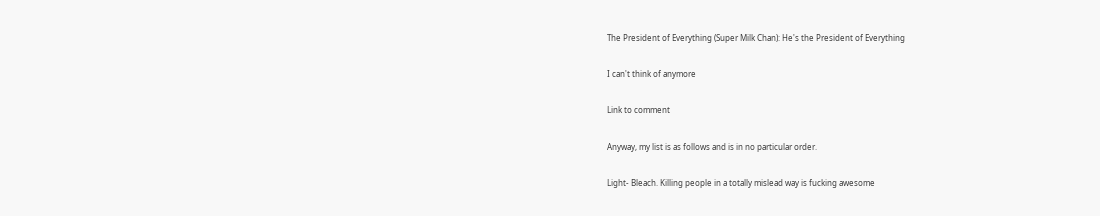The President of Everything (Super Milk Chan): He's the President of Everything

I can't think of anymore

Link to comment

Anyway, my list is as follows and is in no particular order.

Light- Bleach. Killing people in a totally mislead way is fucking awesome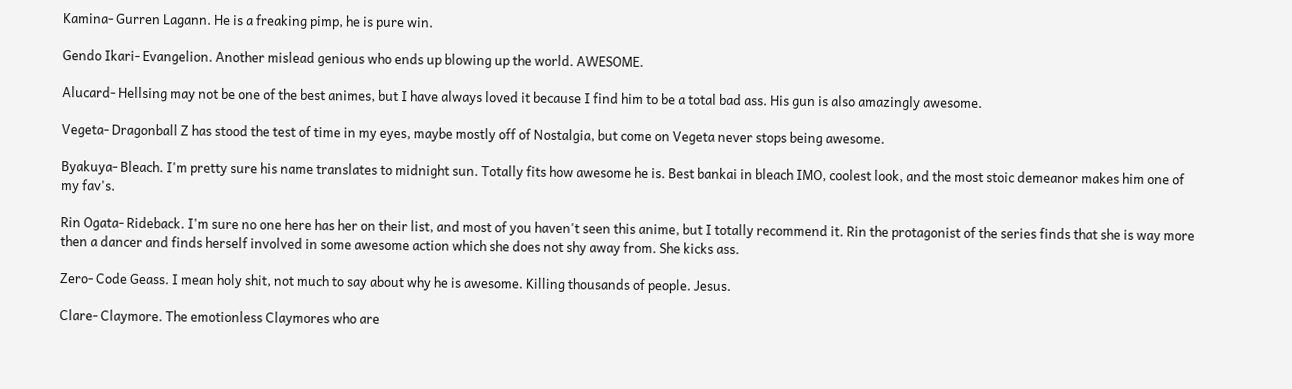Kamina- Gurren Lagann. He is a freaking pimp, he is pure win.

Gendo Ikari- Evangelion. Another mislead genious who ends up blowing up the world. AWESOME.

Alucard- Hellsing may not be one of the best animes, but I have always loved it because I find him to be a total bad ass. His gun is also amazingly awesome.

Vegeta- Dragonball Z has stood the test of time in my eyes, maybe mostly off of Nostalgia, but come on Vegeta never stops being awesome.

Byakuya- Bleach. I'm pretty sure his name translates to midnight sun. Totally fits how awesome he is. Best bankai in bleach IMO, coolest look, and the most stoic demeanor makes him one of my fav's.

Rin Ogata- Rideback. I'm sure no one here has her on their list, and most of you haven't seen this anime, but I totally recommend it. Rin the protagonist of the series finds that she is way more then a dancer and finds herself involved in some awesome action which she does not shy away from. She kicks ass.

Zero- Code Geass. I mean holy shit, not much to say about why he is awesome. Killing thousands of people. Jesus.

Clare- Claymore. The emotionless Claymores who are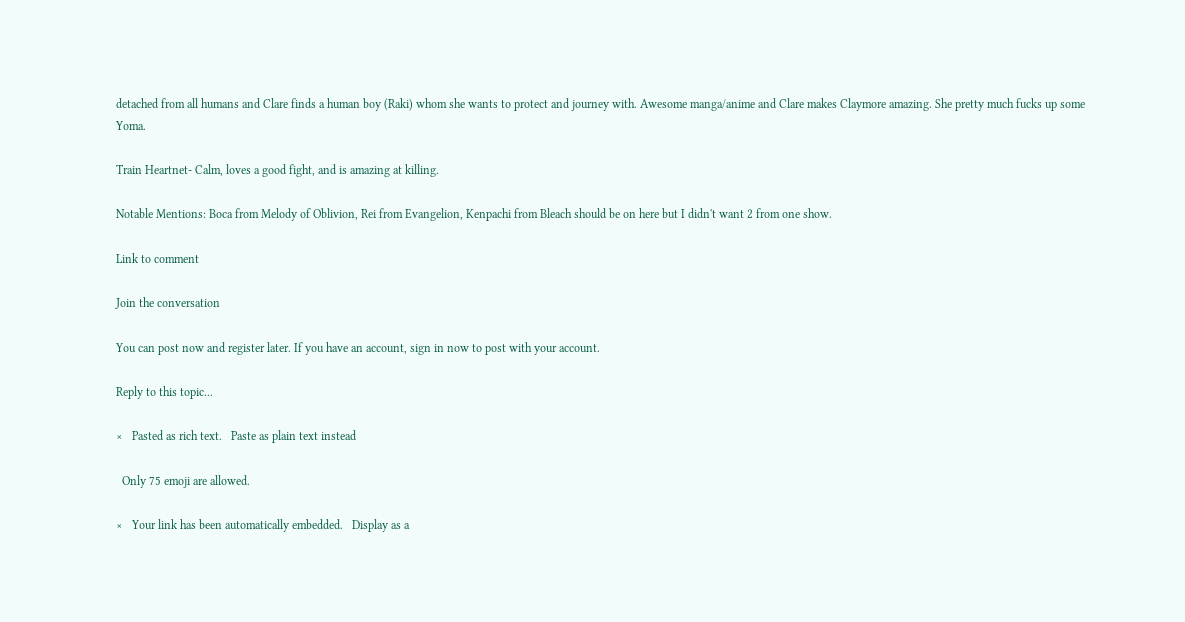detached from all humans and Clare finds a human boy (Raki) whom she wants to protect and journey with. Awesome manga/anime and Clare makes Claymore amazing. She pretty much fucks up some Yoma.

Train Heartnet- Calm, loves a good fight, and is amazing at killing.

Notable Mentions: Boca from Melody of Oblivion, Rei from Evangelion, Kenpachi from Bleach should be on here but I didn't want 2 from one show.

Link to comment

Join the conversation

You can post now and register later. If you have an account, sign in now to post with your account.

Reply to this topic...

×   Pasted as rich text.   Paste as plain text instead

  Only 75 emoji are allowed.

×   Your link has been automatically embedded.   Display as a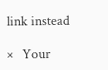link instead

×   Your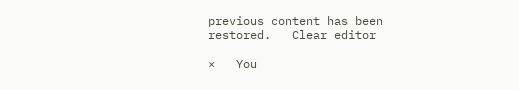previous content has been restored.   Clear editor

×   You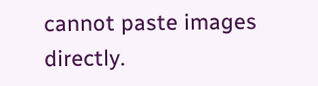cannot paste images directly.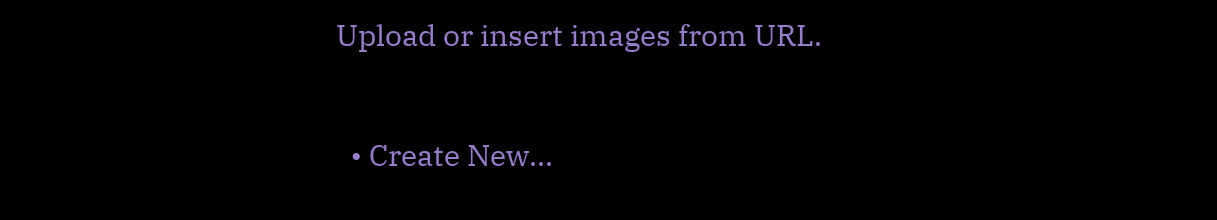Upload or insert images from URL.

  • Create New...